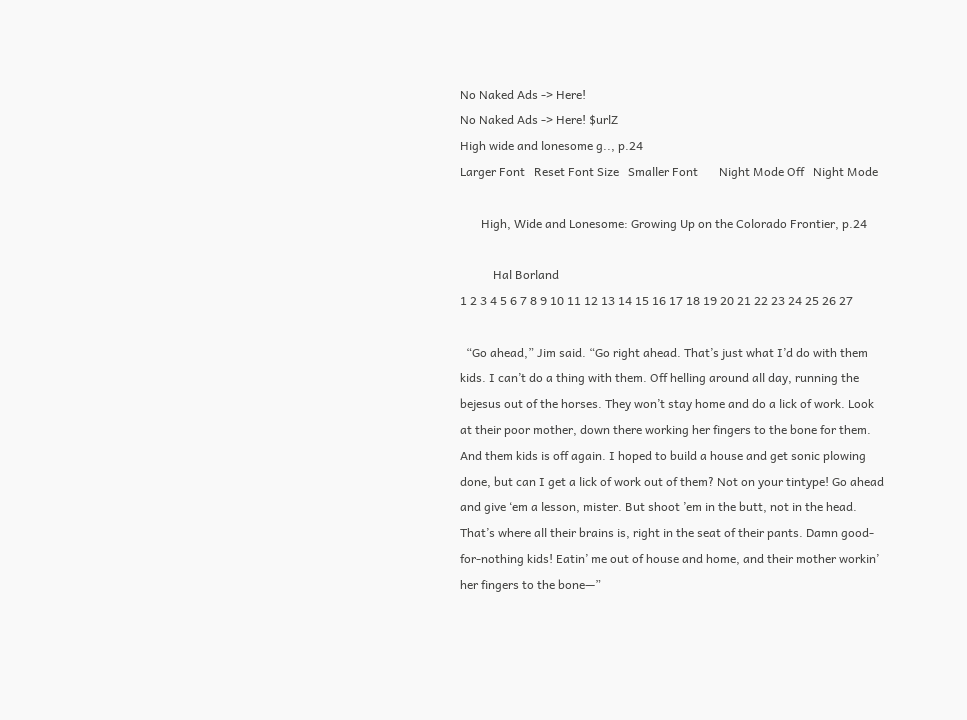No Naked Ads -> Here!
No Naked Ads -> Here! $urlZ
High wide and lonesome g.., p.24
Larger Font   Reset Font Size   Smaller Font       Night Mode Off   Night Mode

       High, Wide and Lonesome: Growing Up on the Colorado Frontier, p.24

           Hal Borland
1 2 3 4 5 6 7 8 9 10 11 12 13 14 15 16 17 18 19 20 21 22 23 24 25 26 27

  “Go ahead,” Jim said. “Go right ahead. That’s just what I’d do with them kids. I can’t do a thing with them. Off helling around all day, running the bejesus out of the horses. They won’t stay home and do a lick of work. Look at their poor mother, down there working her fingers to the bone for them. And them kids is off again. I hoped to build a house and get sonic plowing done, but can I get a lick of work out of them? Not on your tintype! Go ahead and give ‘em a lesson, mister. But shoot ’em in the butt, not in the head. That’s where all their brains is, right in the seat of their pants. Damn good-for-nothing kids! Eatin’ me out of house and home, and their mother workin’ her fingers to the bone—”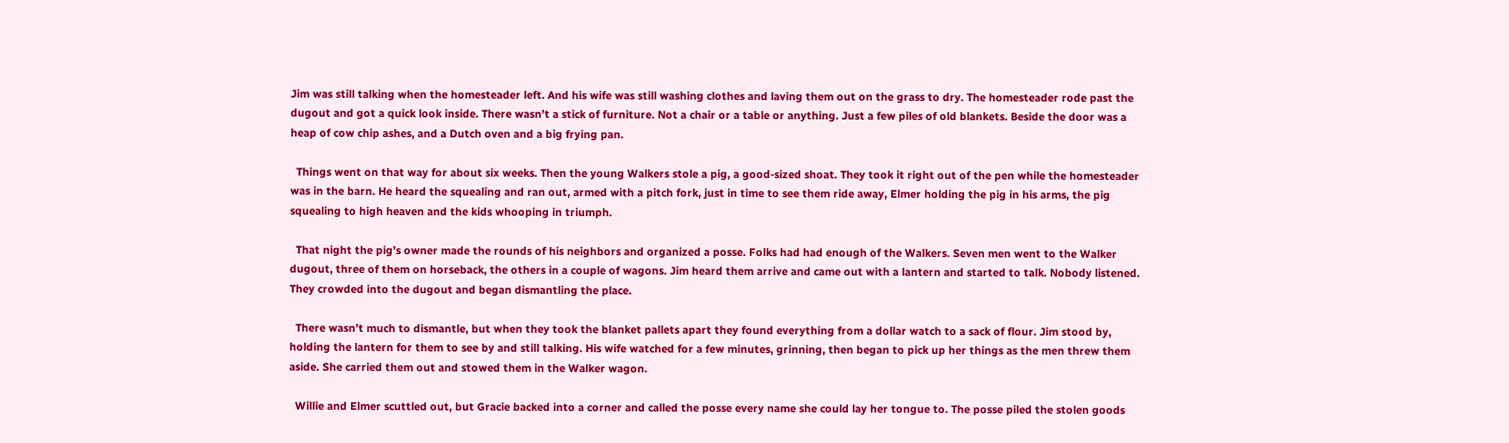Jim was still talking when the homesteader left. And his wife was still washing clothes and laving them out on the grass to dry. The homesteader rode past the dugout and got a quick look inside. There wasn’t a stick of furniture. Not a chair or a table or anything. Just a few piles of old blankets. Beside the door was a heap of cow chip ashes, and a Dutch oven and a big frying pan.

  Things went on that way for about six weeks. Then the young Walkers stole a pig, a good-sized shoat. They took it right out of the pen while the homesteader was in the barn. He heard the squealing and ran out, armed with a pitch fork, just in time to see them ride away, Elmer holding the pig in his arms, the pig squealing to high heaven and the kids whooping in triumph.

  That night the pig’s owner made the rounds of his neighbors and organized a posse. Folks had had enough of the Walkers. Seven men went to the Walker dugout, three of them on horseback, the others in a couple of wagons. Jim heard them arrive and came out with a lantern and started to talk. Nobody listened. They crowded into the dugout and began dismantling the place.

  There wasn’t much to dismantle, but when they took the blanket pallets apart they found everything from a dollar watch to a sack of flour. Jim stood by, holding the lantern for them to see by and still talking. His wife watched for a few minutes, grinning, then began to pick up her things as the men threw them aside. She carried them out and stowed them in the Walker wagon.

  Willie and Elmer scuttled out, but Gracie backed into a corner and called the posse every name she could lay her tongue to. The posse piled the stolen goods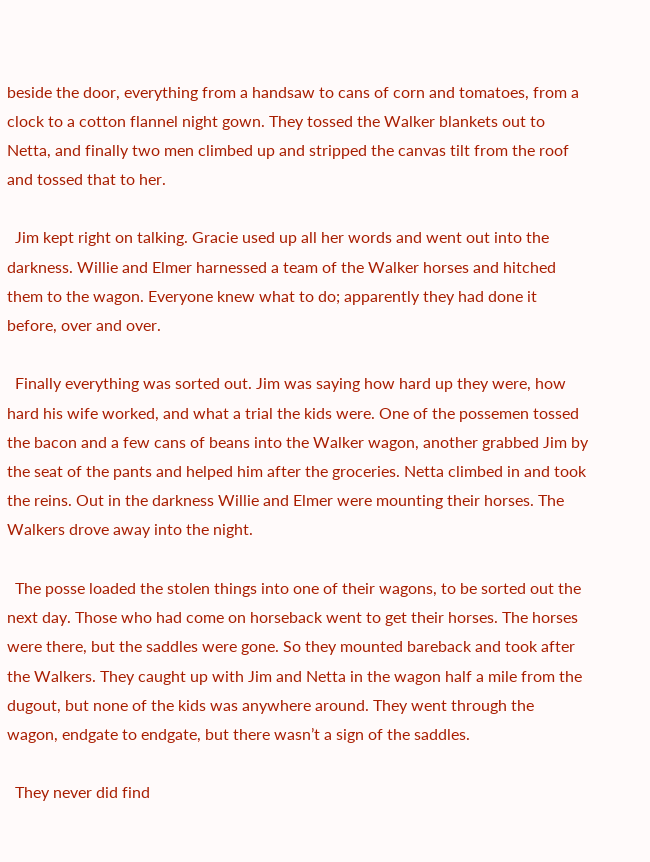beside the door, everything from a handsaw to cans of corn and tomatoes, from a clock to a cotton flannel night gown. They tossed the Walker blankets out to Netta, and finally two men climbed up and stripped the canvas tilt from the roof and tossed that to her.

  Jim kept right on talking. Gracie used up all her words and went out into the darkness. Willie and Elmer harnessed a team of the Walker horses and hitched them to the wagon. Everyone knew what to do; apparently they had done it before, over and over.

  Finally everything was sorted out. Jim was saying how hard up they were, how hard his wife worked, and what a trial the kids were. One of the possemen tossed the bacon and a few cans of beans into the Walker wagon, another grabbed Jim by the seat of the pants and helped him after the groceries. Netta climbed in and took the reins. Out in the darkness Willie and Elmer were mounting their horses. The Walkers drove away into the night.

  The posse loaded the stolen things into one of their wagons, to be sorted out the next day. Those who had come on horseback went to get their horses. The horses were there, but the saddles were gone. So they mounted bareback and took after the Walkers. They caught up with Jim and Netta in the wagon half a mile from the dugout, but none of the kids was anywhere around. They went through the wagon, endgate to endgate, but there wasn’t a sign of the saddles.

  They never did find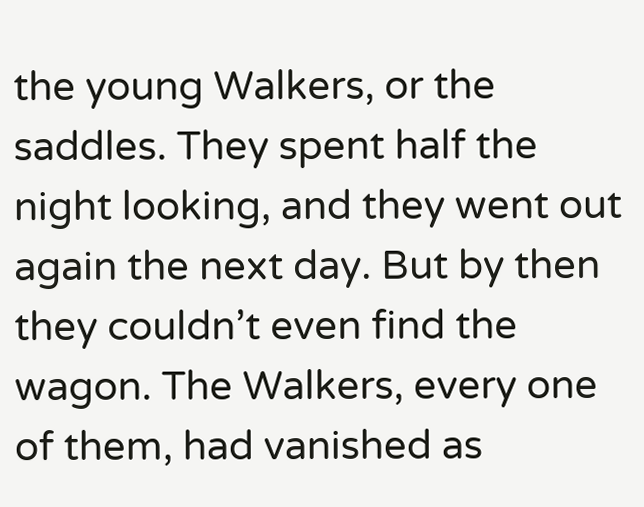the young Walkers, or the saddles. They spent half the night looking, and they went out again the next day. But by then they couldn’t even find the wagon. The Walkers, every one of them, had vanished as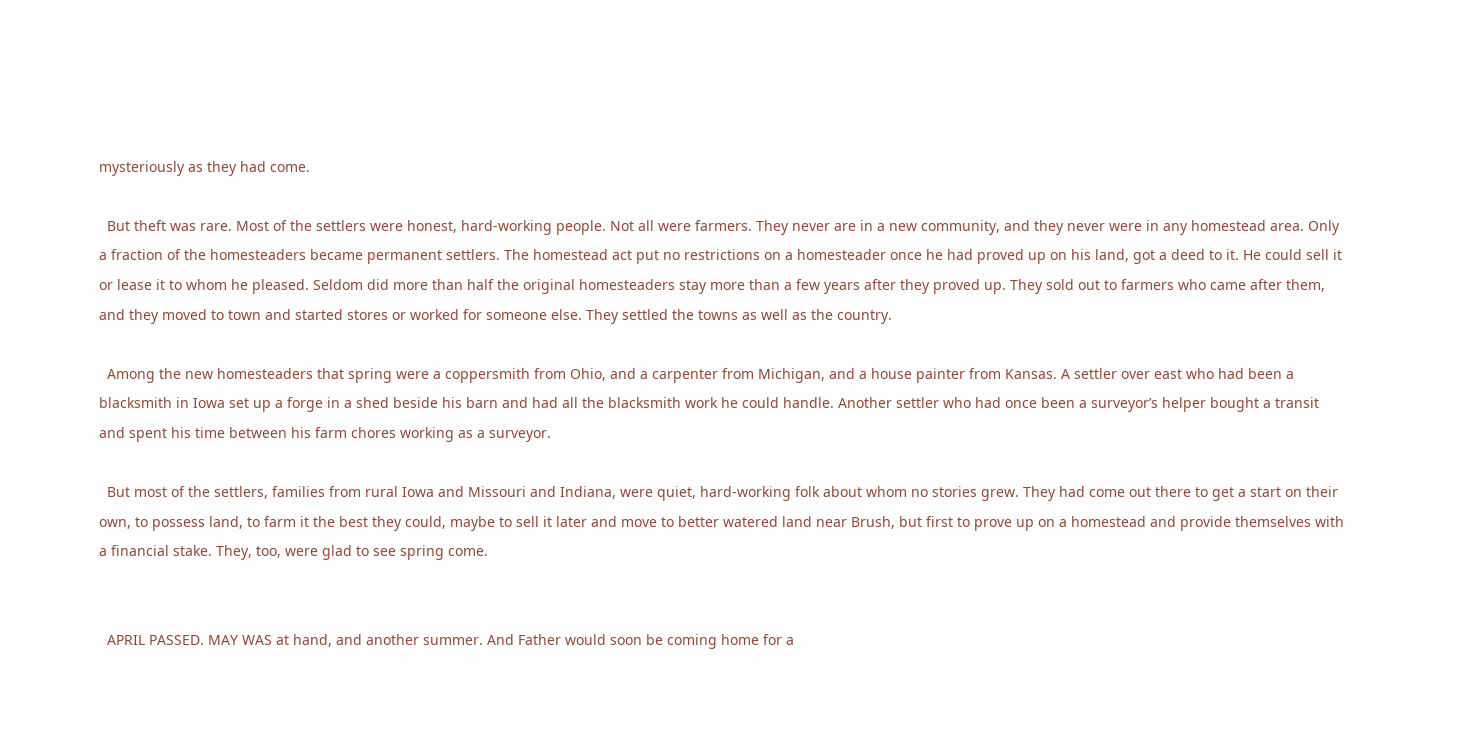mysteriously as they had come.

  But theft was rare. Most of the settlers were honest, hard-working people. Not all were farmers. They never are in a new community, and they never were in any homestead area. Only a fraction of the homesteaders became permanent settlers. The homestead act put no restrictions on a homesteader once he had proved up on his land, got a deed to it. He could sell it or lease it to whom he pleased. Seldom did more than half the original homesteaders stay more than a few years after they proved up. They sold out to farmers who came after them, and they moved to town and started stores or worked for someone else. They settled the towns as well as the country.

  Among the new homesteaders that spring were a coppersmith from Ohio, and a carpenter from Michigan, and a house painter from Kansas. A settler over east who had been a blacksmith in Iowa set up a forge in a shed beside his barn and had all the blacksmith work he could handle. Another settler who had once been a surveyor’s helper bought a transit and spent his time between his farm chores working as a surveyor.

  But most of the settlers, families from rural Iowa and Missouri and Indiana, were quiet, hard-working folk about whom no stories grew. They had come out there to get a start on their own, to possess land, to farm it the best they could, maybe to sell it later and move to better watered land near Brush, but first to prove up on a homestead and provide themselves with a financial stake. They, too, were glad to see spring come.


  APRIL PASSED. MAY WAS at hand, and another summer. And Father would soon be coming home for a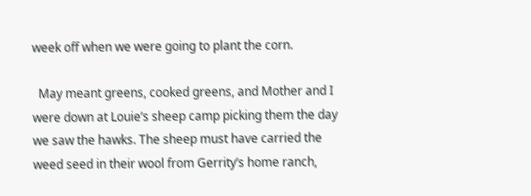week off when we were going to plant the corn.

  May meant greens, cooked greens, and Mother and I were down at Louie’s sheep camp picking them the day we saw the hawks. The sheep must have carried the weed seed in their wool from Gerrity’s home ranch,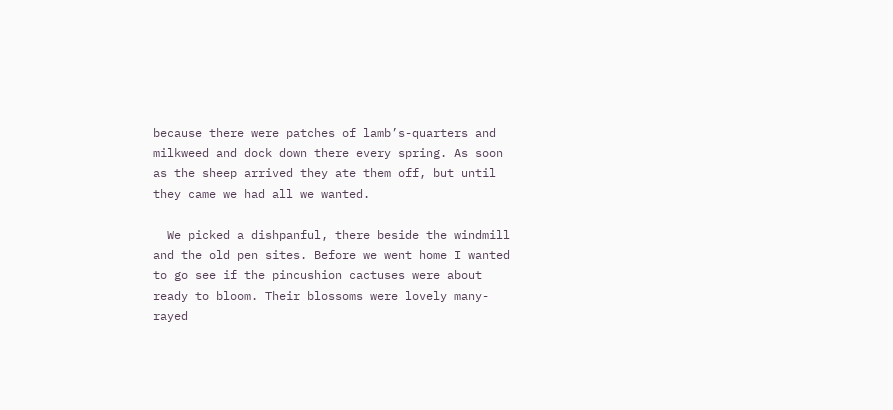because there were patches of lamb’s-quarters and milkweed and dock down there every spring. As soon as the sheep arrived they ate them off, but until they came we had all we wanted.

  We picked a dishpanful, there beside the windmill and the old pen sites. Before we went home I wanted to go see if the pincushion cactuses were about ready to bloom. Their blossoms were lovely many-rayed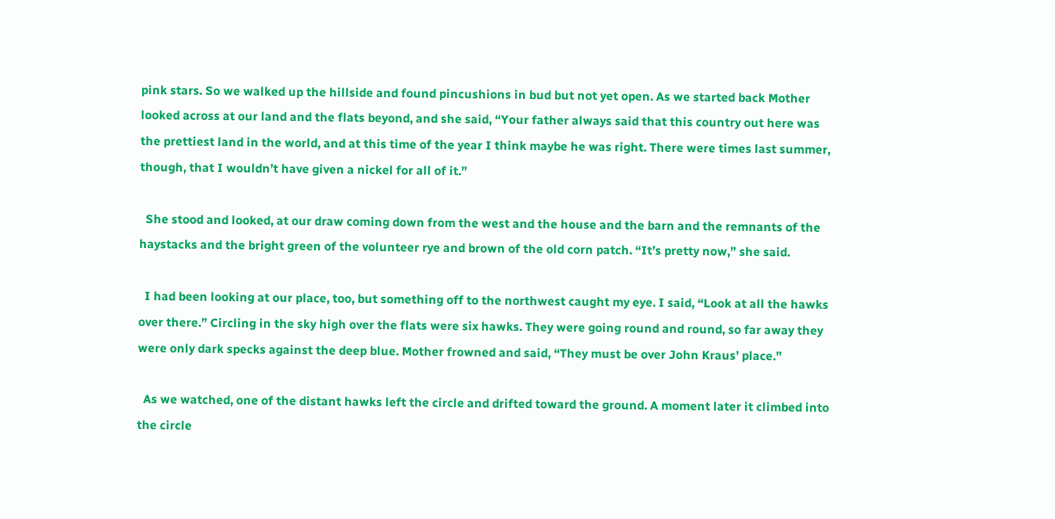pink stars. So we walked up the hillside and found pincushions in bud but not yet open. As we started back Mother looked across at our land and the flats beyond, and she said, “Your father always said that this country out here was the prettiest land in the world, and at this time of the year I think maybe he was right. There were times last summer, though, that I wouldn’t have given a nickel for all of it.”

  She stood and looked, at our draw coming down from the west and the house and the barn and the remnants of the haystacks and the bright green of the volunteer rye and brown of the old corn patch. “It’s pretty now,” she said.

  I had been looking at our place, too, but something off to the northwest caught my eye. I said, “Look at all the hawks over there.” Circling in the sky high over the flats were six hawks. They were going round and round, so far away they were only dark specks against the deep blue. Mother frowned and said, “They must be over John Kraus’ place.”

  As we watched, one of the distant hawks left the circle and drifted toward the ground. A moment later it climbed into the circle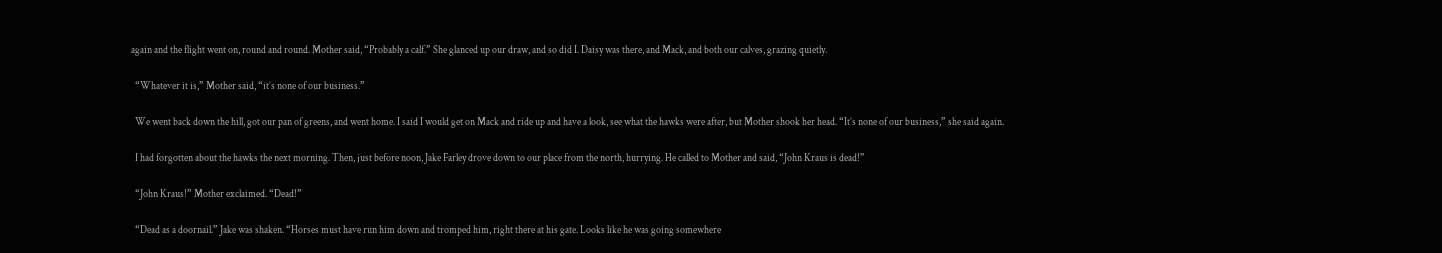again and the flight went on, round and round. Mother said, “Probably a calf.” She glanced up our draw, and so did I. Daisy was there, and Mack, and both our calves, grazing quietly.

  “Whatever it is,” Mother said, “it’s none of our business.”

  We went back down the hill, got our pan of greens, and went home. I said I would get on Mack and ride up and have a look, see what the hawks were after, but Mother shook her head. “It’s none of our business,” she said again.

  I had forgotten about the hawks the next morning. Then, just before noon, Jake Farley drove down to our place from the north, hurrying. He called to Mother and said, “John Kraus is dead!”

  “John Kraus!” Mother exclaimed. “Dead!”

  “Dead as a doornail.” Jake was shaken. “Horses must have run him down and tromped him, right there at his gate. Looks like he was going somewhere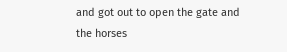and got out to open the gate and the horses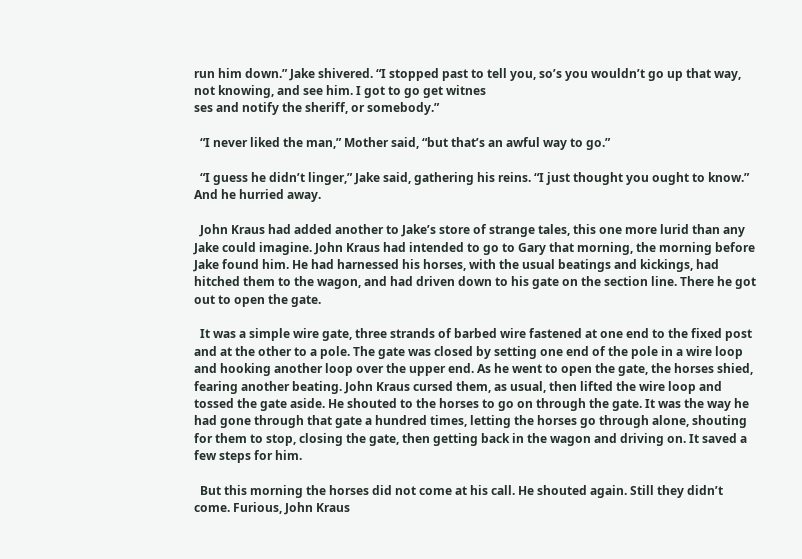run him down.” Jake shivered. “I stopped past to tell you, so’s you wouldn’t go up that way, not knowing, and see him. I got to go get witnes
ses and notify the sheriff, or somebody.”

  “I never liked the man,” Mother said, “but that’s an awful way to go.”

  “I guess he didn’t linger,” Jake said, gathering his reins. “I just thought you ought to know.” And he hurried away.

  John Kraus had added another to Jake’s store of strange tales, this one more lurid than any Jake could imagine. John Kraus had intended to go to Gary that morning, the morning before Jake found him. He had harnessed his horses, with the usual beatings and kickings, had hitched them to the wagon, and had driven down to his gate on the section line. There he got out to open the gate.

  It was a simple wire gate, three strands of barbed wire fastened at one end to the fixed post and at the other to a pole. The gate was closed by setting one end of the pole in a wire loop and hooking another loop over the upper end. As he went to open the gate, the horses shied, fearing another beating. John Kraus cursed them, as usual, then lifted the wire loop and tossed the gate aside. He shouted to the horses to go on through the gate. It was the way he had gone through that gate a hundred times, letting the horses go through alone, shouting for them to stop, closing the gate, then getting back in the wagon and driving on. It saved a few steps for him.

  But this morning the horses did not come at his call. He shouted again. Still they didn’t come. Furious, John Kraus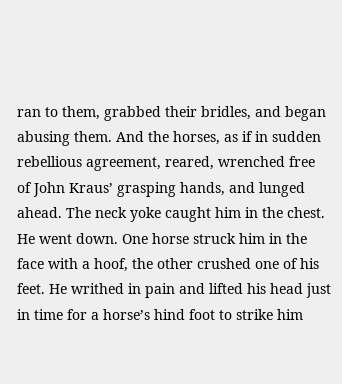ran to them, grabbed their bridles, and began abusing them. And the horses, as if in sudden rebellious agreement, reared, wrenched free of John Kraus’ grasping hands, and lunged ahead. The neck yoke caught him in the chest. He went down. One horse struck him in the face with a hoof, the other crushed one of his feet. He writhed in pain and lifted his head just in time for a horse’s hind foot to strike him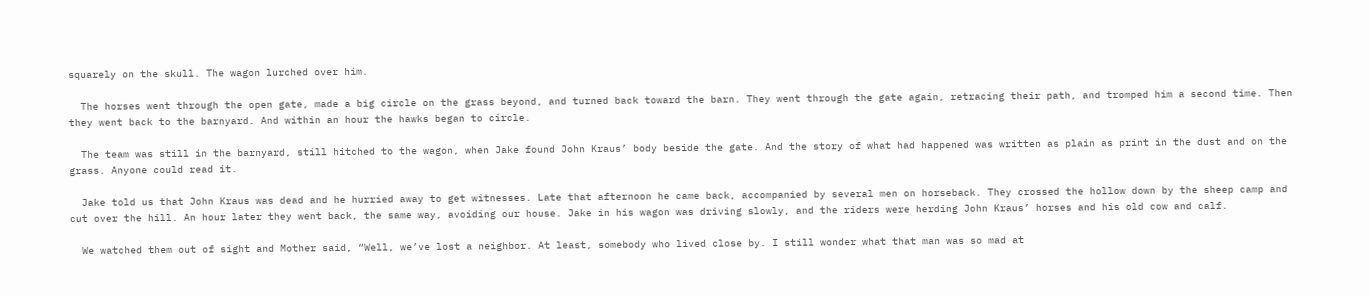squarely on the skull. The wagon lurched over him.

  The horses went through the open gate, made a big circle on the grass beyond, and turned back toward the barn. They went through the gate again, retracing their path, and tromped him a second time. Then they went back to the barnyard. And within an hour the hawks began to circle.

  The team was still in the barnyard, still hitched to the wagon, when Jake found John Kraus’ body beside the gate. And the story of what had happened was written as plain as print in the dust and on the grass. Anyone could read it.

  Jake told us that John Kraus was dead and he hurried away to get witnesses. Late that afternoon he came back, accompanied by several men on horseback. They crossed the hollow down by the sheep camp and cut over the hill. An hour later they went back, the same way, avoiding our house. Jake in his wagon was driving slowly, and the riders were herding John Kraus’ horses and his old cow and calf.

  We watched them out of sight and Mother said, “Well, we’ve lost a neighbor. At least, somebody who lived close by. I still wonder what that man was so mad at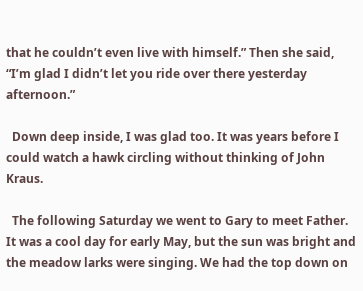that he couldn’t even live with himself.” Then she said, “I’m glad I didn’t let you ride over there yesterday afternoon.”

  Down deep inside, I was glad too. It was years before I could watch a hawk circling without thinking of John Kraus.

  The following Saturday we went to Gary to meet Father. It was a cool day for early May, but the sun was bright and the meadow larks were singing. We had the top down on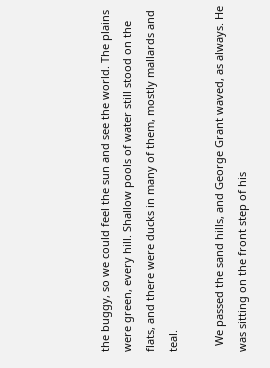the buggy, so we could feel the sun and see the world. The plains were green, every hill. Shallow pools of water still stood on the flats, and there were ducks in many of them, mostly mallards and teal.

  We passed the sand hills, and George Grant waved, as always. He was sitting on the front step of his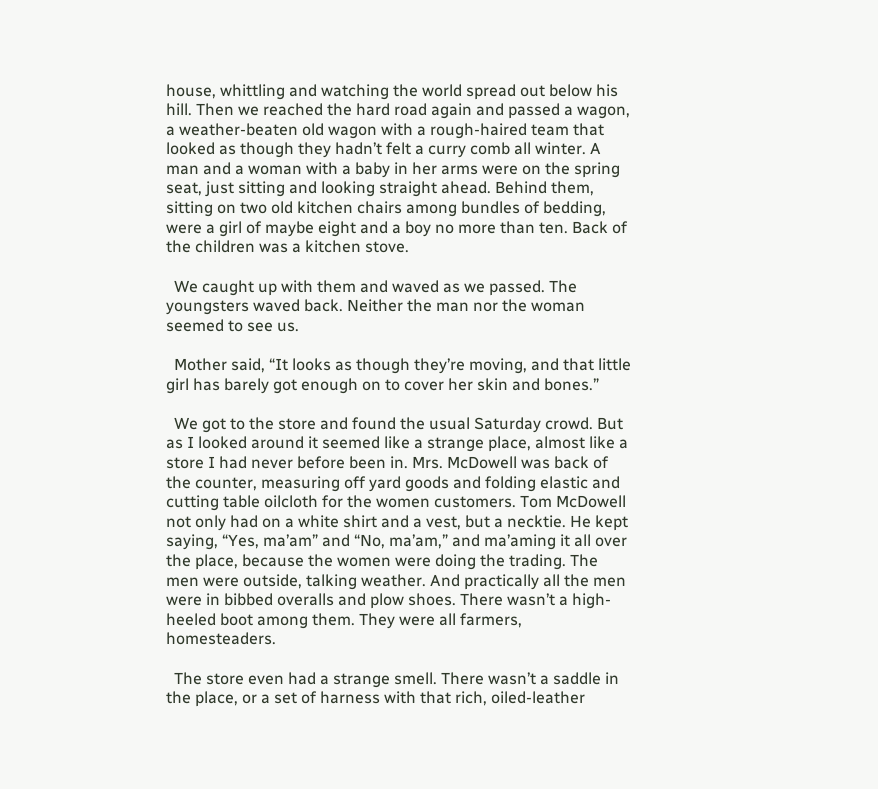house, whittling and watching the world spread out below his hill. Then we reached the hard road again and passed a wagon, a weather-beaten old wagon with a rough-haired team that looked as though they hadn’t felt a curry comb all winter. A man and a woman with a baby in her arms were on the spring seat, just sitting and looking straight ahead. Behind them, sitting on two old kitchen chairs among bundles of bedding, were a girl of maybe eight and a boy no more than ten. Back of the children was a kitchen stove.

  We caught up with them and waved as we passed. The youngsters waved back. Neither the man nor the woman seemed to see us.

  Mother said, “It looks as though they’re moving, and that little girl has barely got enough on to cover her skin and bones.”

  We got to the store and found the usual Saturday crowd. But as I looked around it seemed like a strange place, almost like a store I had never before been in. Mrs. McDowell was back of the counter, measuring off yard goods and folding elastic and cutting table oilcloth for the women customers. Tom McDowell not only had on a white shirt and a vest, but a necktie. He kept saying, “Yes, ma’am” and “No, ma’am,” and ma’aming it all over the place, because the women were doing the trading. The men were outside, talking weather. And practically all the men were in bibbed overalls and plow shoes. There wasn’t a high-heeled boot among them. They were all farmers, homesteaders.

  The store even had a strange smell. There wasn’t a saddle in the place, or a set of harness with that rich, oiled-leather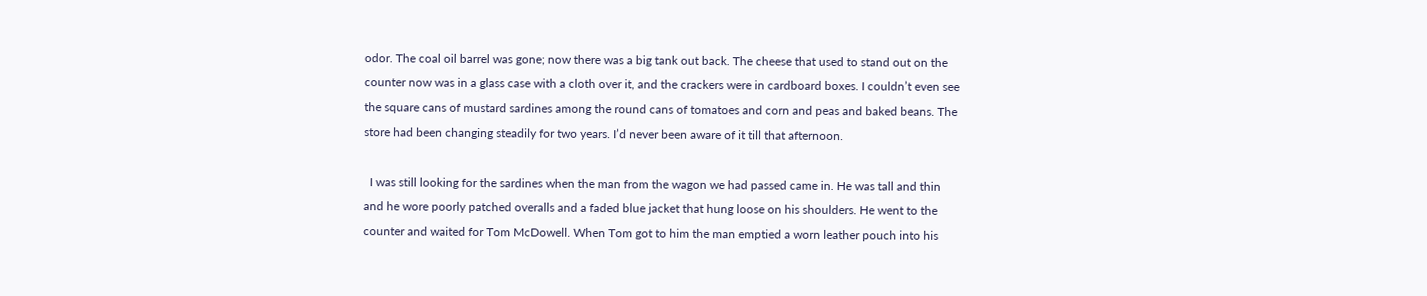odor. The coal oil barrel was gone; now there was a big tank out back. The cheese that used to stand out on the counter now was in a glass case with a cloth over it, and the crackers were in cardboard boxes. I couldn’t even see the square cans of mustard sardines among the round cans of tomatoes and corn and peas and baked beans. The store had been changing steadily for two years. I’d never been aware of it till that afternoon.

  I was still looking for the sardines when the man from the wagon we had passed came in. He was tall and thin and he wore poorly patched overalls and a faded blue jacket that hung loose on his shoulders. He went to the counter and waited for Tom McDowell. When Tom got to him the man emptied a worn leather pouch into his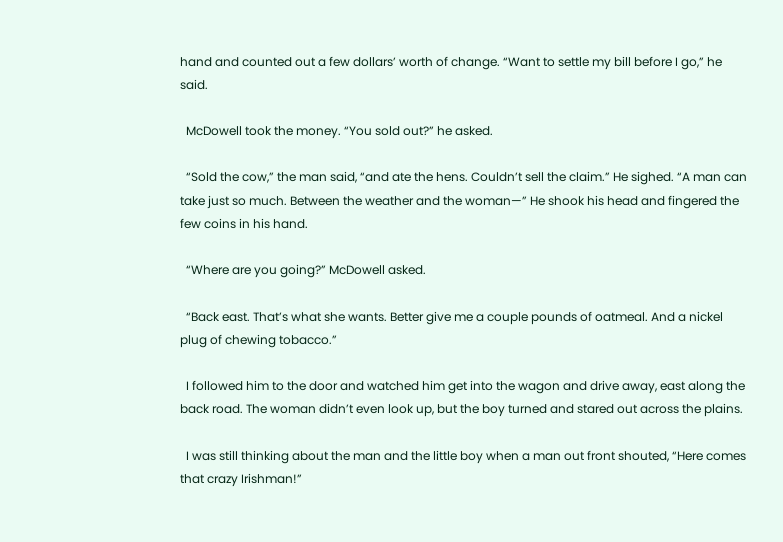hand and counted out a few dollars’ worth of change. “Want to settle my bill before I go,” he said.

  McDowell took the money. “You sold out?” he asked.

  “Sold the cow,” the man said, “and ate the hens. Couldn’t sell the claim.” He sighed. “A man can take just so much. Between the weather and the woman—” He shook his head and fingered the few coins in his hand.

  “Where are you going?” McDowell asked.

  “Back east. That’s what she wants. Better give me a couple pounds of oatmeal. And a nickel plug of chewing tobacco.”

  I followed him to the door and watched him get into the wagon and drive away, east along the back road. The woman didn’t even look up, but the boy turned and stared out across the plains.

  I was still thinking about the man and the little boy when a man out front shouted, “Here comes that crazy Irishman!”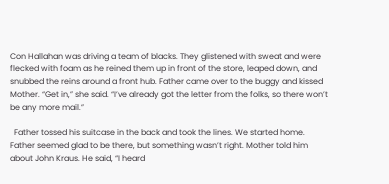Con Hallahan was driving a team of blacks. They glistened with sweat and were flecked with foam as he reined them up in front of the store, leaped down, and snubbed the reins around a front hub. Father came over to the buggy and kissed Mother. “Get in,” she said. “I’ve already got the letter from the folks, so there won’t be any more mail.”

  Father tossed his suitcase in the back and took the lines. We started home. Father seemed glad to be there, but something wasn’t right. Mother told him about John Kraus. He said, “I heard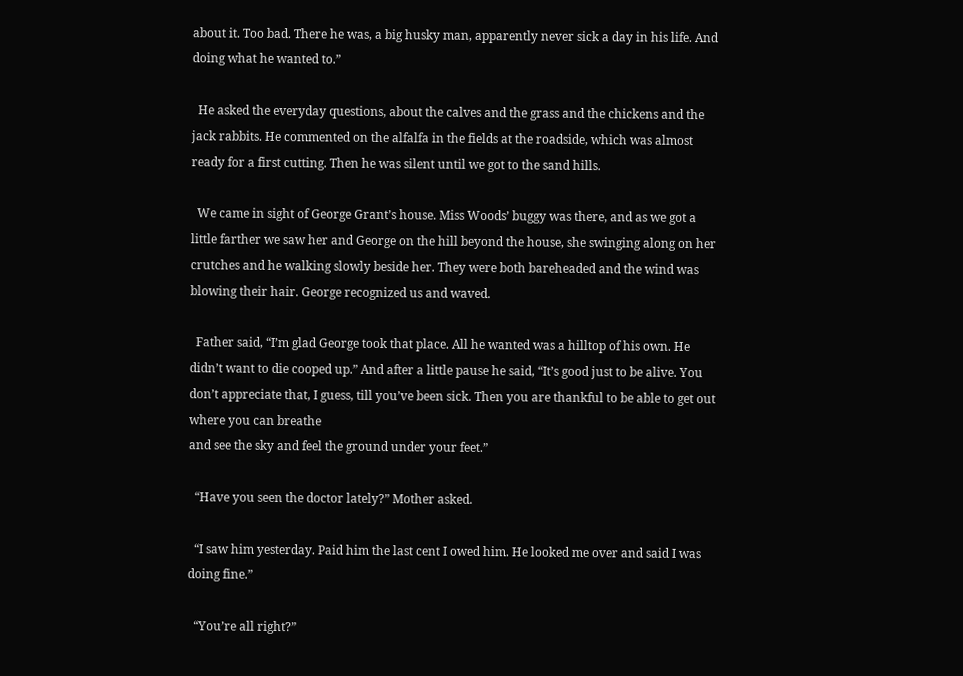about it. Too bad. There he was, a big husky man, apparently never sick a day in his life. And doing what he wanted to.”

  He asked the everyday questions, about the calves and the grass and the chickens and the jack rabbits. He commented on the alfalfa in the fields at the roadside, which was almost ready for a first cutting. Then he was silent until we got to the sand hills.

  We came in sight of George Grant’s house. Miss Woods’ buggy was there, and as we got a little farther we saw her and George on the hill beyond the house, she swinging along on her crutches and he walking slowly beside her. They were both bareheaded and the wind was blowing their hair. George recognized us and waved.

  Father said, “I’m glad George took that place. All he wanted was a hilltop of his own. He didn’t want to die cooped up.” And after a little pause he said, “It’s good just to be alive. You don’t appreciate that, I guess, till you’ve been sick. Then you are thankful to be able to get out where you can breathe
and see the sky and feel the ground under your feet.”

  “Have you seen the doctor lately?” Mother asked.

  “I saw him yesterday. Paid him the last cent I owed him. He looked me over and said I was doing fine.”

  “You’re all right?”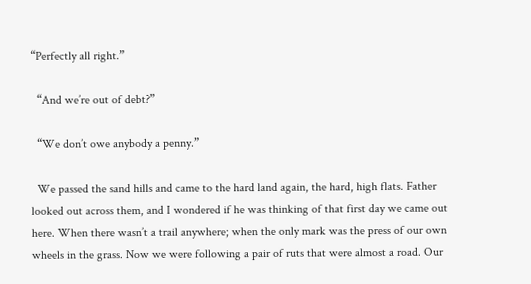“Perfectly all right.”

  “And we’re out of debt?”

  “We don’t owe anybody a penny.”

  We passed the sand hills and came to the hard land again, the hard, high flats. Father looked out across them, and I wondered if he was thinking of that first day we came out here. When there wasn’t a trail anywhere; when the only mark was the press of our own wheels in the grass. Now we were following a pair of ruts that were almost a road. Our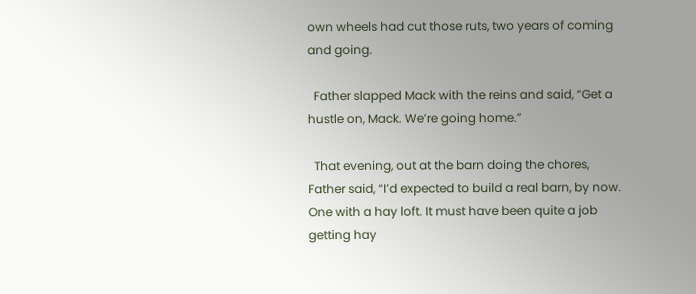own wheels had cut those ruts, two years of coming and going.

  Father slapped Mack with the reins and said, “Get a hustle on, Mack. We’re going home.”

  That evening, out at the barn doing the chores, Father said, “I’d expected to build a real barn, by now. One with a hay loft. It must have been quite a job getting hay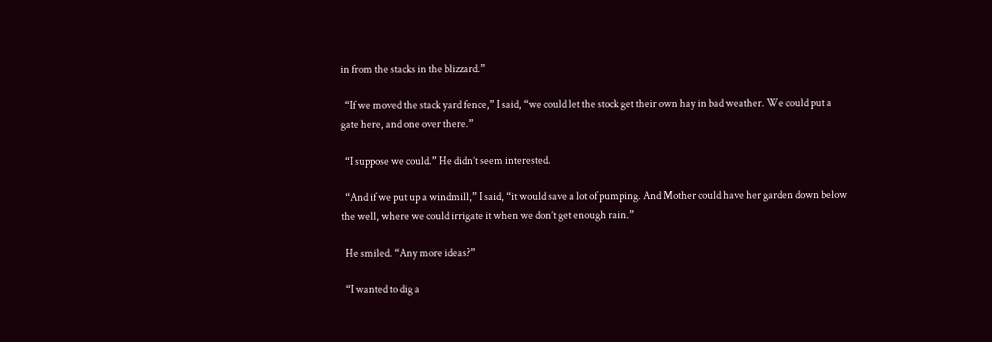in from the stacks in the blizzard.”

  “If we moved the stack yard fence,” I said, “we could let the stock get their own hay in bad weather. We could put a gate here, and one over there.”

  “I suppose we could.” He didn’t seem interested.

  “And if we put up a windmill,” I said, “it would save a lot of pumping. And Mother could have her garden down below the well, where we could irrigate it when we don’t get enough rain.”

  He smiled. “Any more ideas?”

  “I wanted to dig a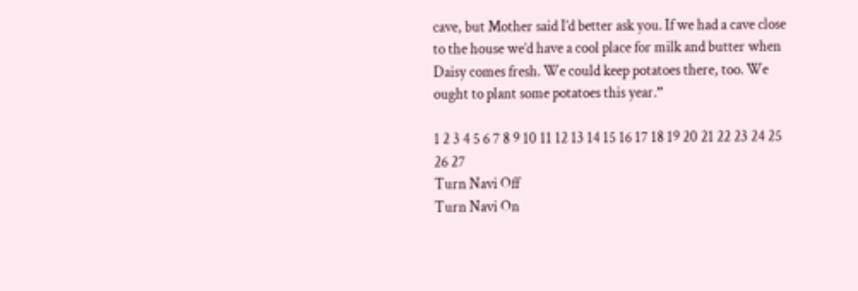cave, but Mother said I’d better ask you. If we had a cave close to the house we’d have a cool place for milk and butter when Daisy comes fresh. We could keep potatoes there, too. We ought to plant some potatoes this year.”

1 2 3 4 5 6 7 8 9 10 11 12 13 14 15 16 17 18 19 20 21 22 23 24 25 26 27
Turn Navi Off
Turn Navi On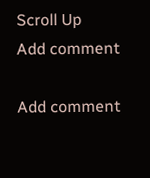Scroll Up
Add comment

Add comment